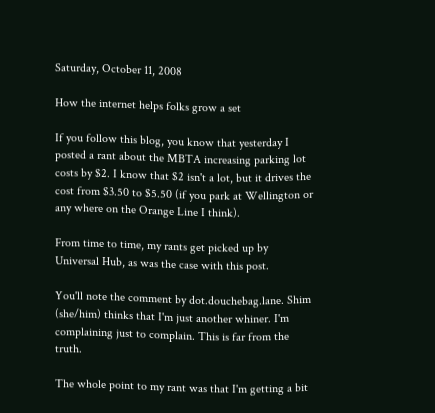Saturday, October 11, 2008

How the internet helps folks grow a set

If you follow this blog, you know that yesterday I posted a rant about the MBTA increasing parking lot costs by $2. I know that $2 isn't a lot, but it drives the cost from $3.50 to $5.50 (if you park at Wellington or any where on the Orange Line I think).

From time to time, my rants get picked up by Universal Hub, as was the case with this post.

You'll note the comment by dot.douchebag.lane. Shim (she/him) thinks that I'm just another whiner. I'm complaining just to complain. This is far from the truth.

The whole point to my rant was that I'm getting a bit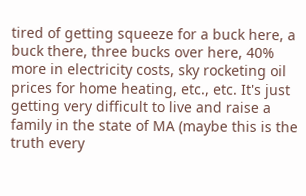tired of getting squeeze for a buck here, a buck there, three bucks over here, 40% more in electricity costs, sky rocketing oil prices for home heating, etc., etc. It's just getting very difficult to live and raise a family in the state of MA (maybe this is the truth every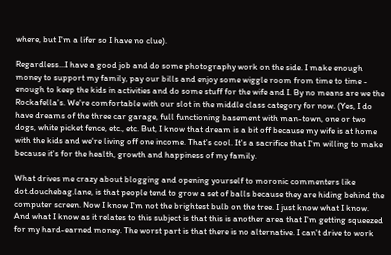where, but I'm a lifer so I have no clue).

Regardless...I have a good job and do some photography work on the side. I make enough money to support my family, pay our bills and enjoy some wiggle room from time to time - enough to keep the kids in activities and do some stuff for the wife and I. By no means are we the Rockafella's. We're comfortable with our slot in the middle class category for now. (Yes, I do have dreams of the three car garage, full functioning basement with man-town, one or two dogs, white picket fence, etc., etc. But, I know that dream is a bit off because my wife is at home with the kids and we're living off one income. That's cool. It's a sacrifice that I'm willing to make because it's for the health, growth and happiness of my family.

What drives me crazy about blogging and opening yourself to moronic commenters like dot.douchebag.lane, is that people tend to grow a set of balls because they are hiding behind the computer screen. Now I know I'm not the brightest bulb on the tree. I just know what I know. And what I know as it relates to this subject is that this is another area that I'm getting squeezed for my hard-earned money. The worst part is that there is no alternative. I can't drive to work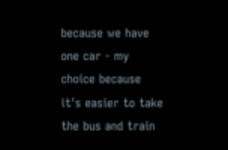because we have one car - my choice because it's easier to take the bus and train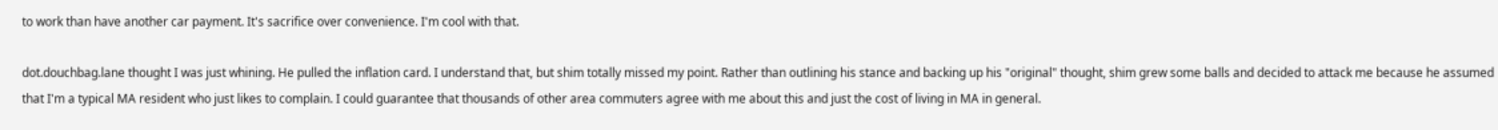to work than have another car payment. It's sacrifice over convenience. I'm cool with that.

dot.douchbag.lane thought I was just whining. He pulled the inflation card. I understand that, but shim totally missed my point. Rather than outlining his stance and backing up his "original" thought, shim grew some balls and decided to attack me because he assumed that I'm a typical MA resident who just likes to complain. I could guarantee that thousands of other area commuters agree with me about this and just the cost of living in MA in general.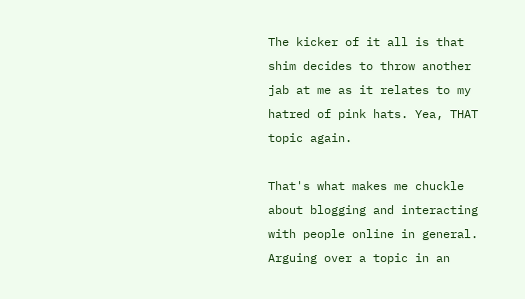The kicker of it all is that shim decides to throw another jab at me as it relates to my hatred of pink hats. Yea, THAT topic again.

That's what makes me chuckle about blogging and interacting with people online in general. Arguing over a topic in an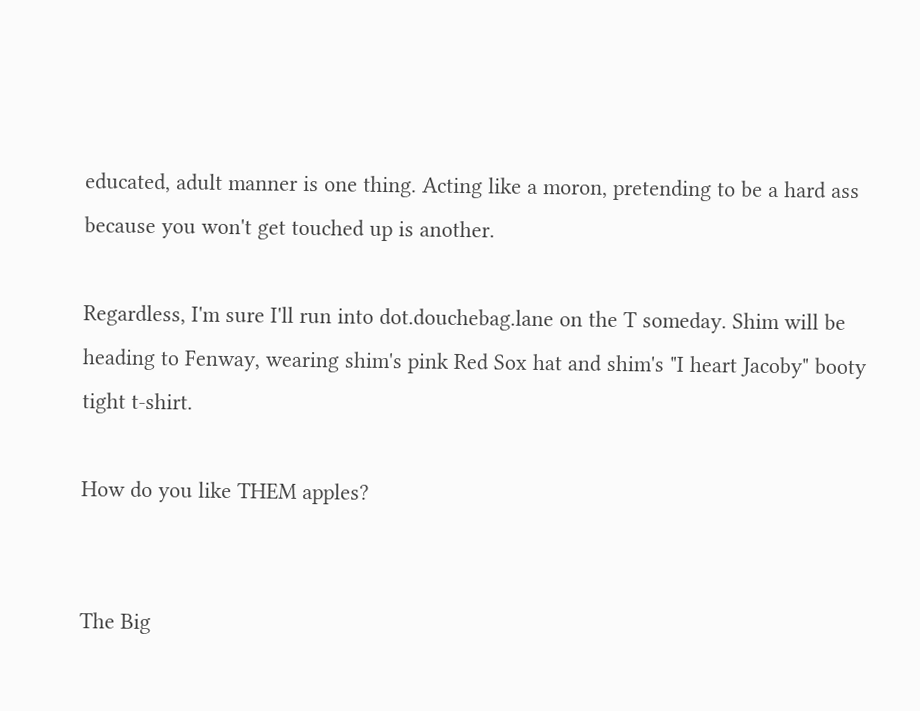educated, adult manner is one thing. Acting like a moron, pretending to be a hard ass because you won't get touched up is another.

Regardless, I'm sure I'll run into dot.douchebag.lane on the T someday. Shim will be heading to Fenway, wearing shim's pink Red Sox hat and shim's "I heart Jacoby" booty tight t-shirt.

How do you like THEM apples?


The Big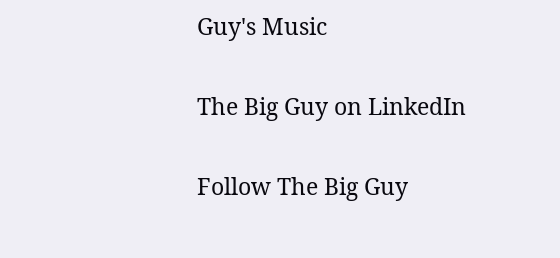Guy's Music

The Big Guy on LinkedIn

Follow The Big Guy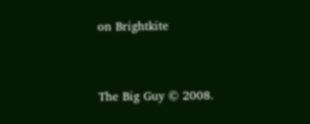on Brightkite


The Big Guy © 2008.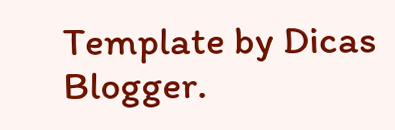Template by Dicas Blogger.